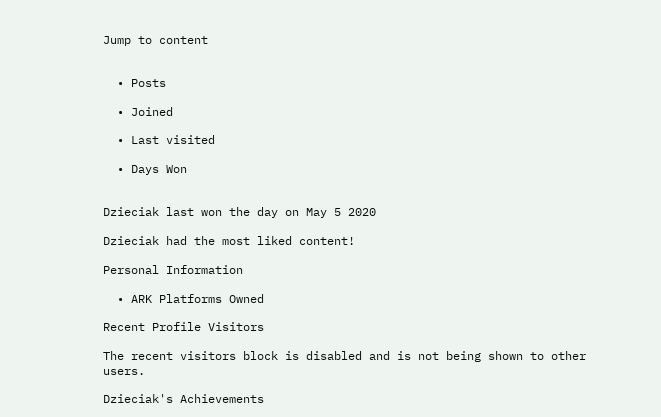Jump to content


  • Posts

  • Joined

  • Last visited

  • Days Won


Dzieciak last won the day on May 5 2020

Dzieciak had the most liked content!

Personal Information

  • ARK Platforms Owned

Recent Profile Visitors

The recent visitors block is disabled and is not being shown to other users.

Dzieciak's Achievements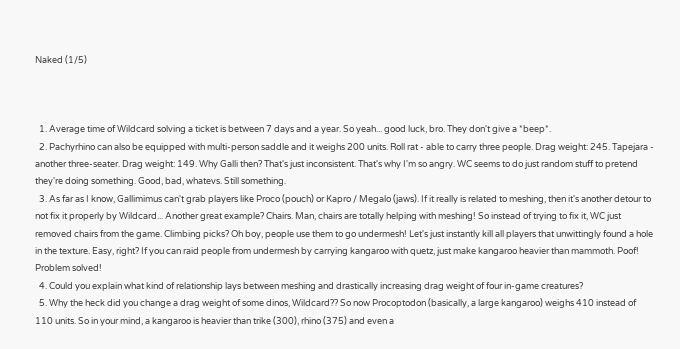Naked (1/5)



  1. Average time of Wildcard solving a ticket is between 7 days and a year. So yeah... good luck, bro. They don't give a *beep*.
  2. Pachyrhino can also be equipped with multi-person saddle and it weighs 200 units. Roll rat - able to carry three people. Drag weight: 245. Tapejara - another three-seater. Drag weight: 149. Why Galli then? That's just inconsistent. That's why I'm so angry. WC seems to do just random stuff to pretend they're doing something. Good, bad, whatevs. Still something.
  3. As far as I know, Gallimimus can't grab players like Proco (pouch) or Kapro / Megalo (jaws). If it really is related to meshing, then it's another detour to not fix it properly by Wildcard... Another great example? Chairs. Man, chairs are totally helping with meshing! So instead of trying to fix it, WC just removed chairs from the game. Climbing picks? Oh boy, people use them to go undermesh! Let's just instantly kill all players that unwittingly found a hole in the texture. Easy, right? If you can raid people from undermesh by carrying kangaroo with quetz, just make kangaroo heavier than mammoth. Poof! Problem solved!
  4. Could you explain what kind of relationship lays between meshing and drastically increasing drag weight of four in-game creatures?
  5. Why the heck did you change a drag weight of some dinos, Wildcard?? So now Procoptodon (basically, a large kangaroo) weighs 410 instead of 110 units. So in your mind, a kangaroo is heavier than trike (300), rhino (375) and even a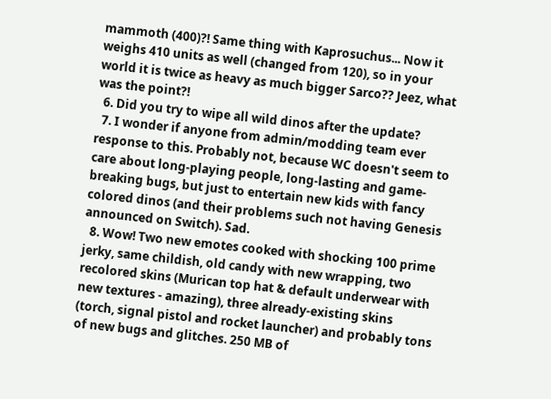mammoth (400)?! Same thing with Kaprosuchus... Now it weighs 410 units as well (changed from 120), so in your world it is twice as heavy as much bigger Sarco?? Jeez, what was the point?!
  6. Did you try to wipe all wild dinos after the update?
  7. I wonder if anyone from admin/modding team ever response to this. Probably not, because WC doesn't seem to care about long-playing people, long-lasting and game-breaking bugs, but just to entertain new kids with fancy colored dinos (and their problems such not having Genesis announced on Switch). Sad.
  8. Wow! Two new emotes cooked with shocking 100 prime jerky, same childish, old candy with new wrapping, two recolored skins (Murican top hat & default underwear with new textures - amazing), three already-existing skins (torch, signal pistol and rocket launcher) and probably tons of new bugs and glitches. 250 MB of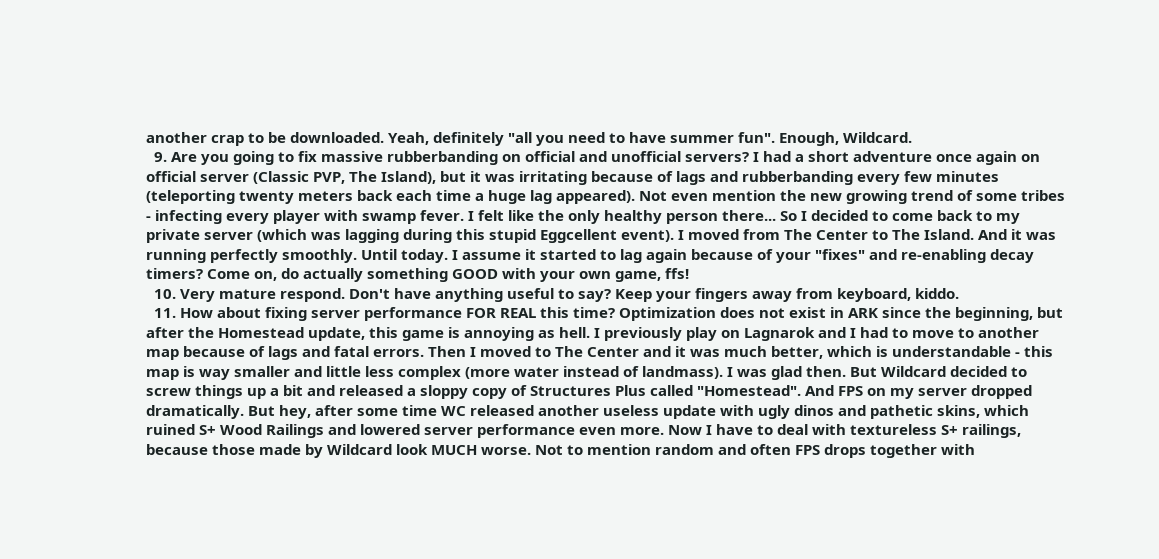another crap to be downloaded. Yeah, definitely "all you need to have summer fun". Enough, Wildcard.
  9. Are you going to fix massive rubberbanding on official and unofficial servers? I had a short adventure once again on official server (Classic PVP, The Island), but it was irritating because of lags and rubberbanding every few minutes (teleporting twenty meters back each time a huge lag appeared). Not even mention the new growing trend of some tribes - infecting every player with swamp fever. I felt like the only healthy person there... So I decided to come back to my private server (which was lagging during this stupid Eggcellent event). I moved from The Center to The Island. And it was running perfectly smoothly. Until today. I assume it started to lag again because of your "fixes" and re-enabling decay timers? Come on, do actually something GOOD with your own game, ffs!
  10. Very mature respond. Don't have anything useful to say? Keep your fingers away from keyboard, kiddo.
  11. How about fixing server performance FOR REAL this time? Optimization does not exist in ARK since the beginning, but after the Homestead update, this game is annoying as hell. I previously play on Lagnarok and I had to move to another map because of lags and fatal errors. Then I moved to The Center and it was much better, which is understandable - this map is way smaller and little less complex (more water instead of landmass). I was glad then. But Wildcard decided to screw things up a bit and released a sloppy copy of Structures Plus called "Homestead". And FPS on my server dropped dramatically. But hey, after some time WC released another useless update with ugly dinos and pathetic skins, which ruined S+ Wood Railings and lowered server performance even more. Now I have to deal with textureless S+ railings, because those made by Wildcard look MUCH worse. Not to mention random and often FPS drops together with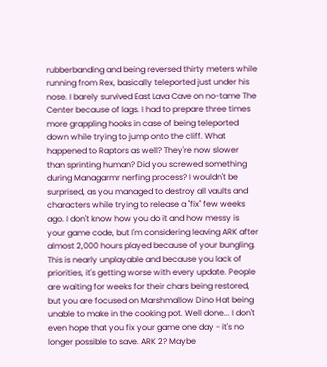rubberbanding and being reversed thirty meters while running from Rex, basically teleported just under his nose. I barely survived East Lava Cave on no-tame The Center because of lags. I had to prepare three times more grappling hooks in case of being teleported down while trying to jump onto the cliff. What happened to Raptors as well? They're now slower than sprinting human? Did you screwed something during Managarmr nerfing process? I wouldn't be surprised, as you managed to destroy all vaults and characters while trying to release a "fix" few weeks ago. I don't know how you do it and how messy is your game code, but I'm considering leaving ARK after almost 2,000 hours played because of your bungling. This is nearly unplayable and because you lack of priorities, it's getting worse with every update. People are waiting for weeks for their chars being restored, but you are focused on Marshmallow Dino Hat being unable to make in the cooking pot. Well done... I don't even hope that you fix your game one day - it's no longer possible to save. ARK 2? Maybe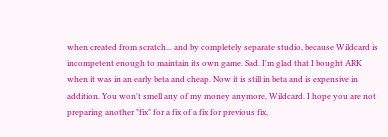when created from scratch... and by completely separate studio, because Wildcard is incompetent enough to maintain its own game. Sad. I'm glad that I bought ARK when it was in an early beta and cheap. Now it is still in beta and is expensive in addition. You won't smell any of my money anymore, Wildcard. I hope you are not preparing another "fix" for a fix of a fix for previous fix,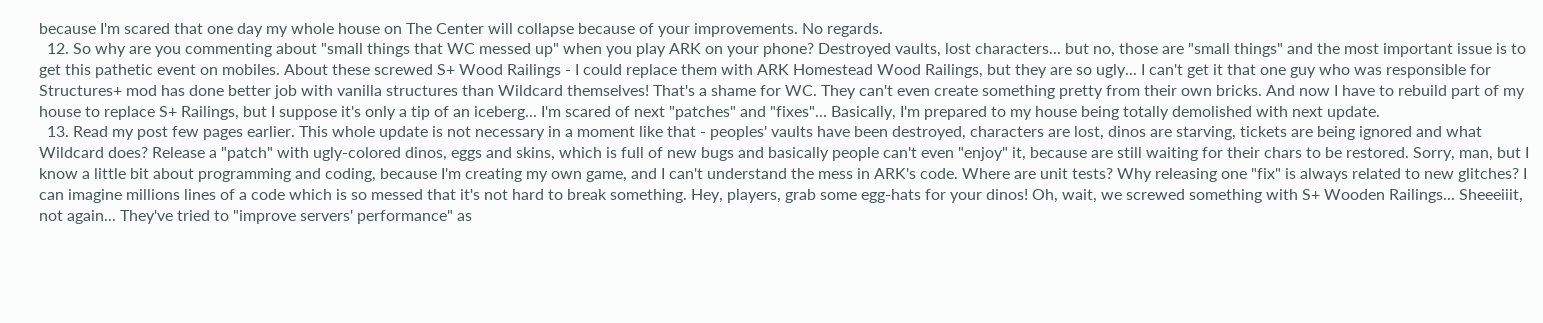because I'm scared that one day my whole house on The Center will collapse because of your improvements. No regards.
  12. So why are you commenting about "small things that WC messed up" when you play ARK on your phone? Destroyed vaults, lost characters... but no, those are "small things" and the most important issue is to get this pathetic event on mobiles. About these screwed S+ Wood Railings - I could replace them with ARK Homestead Wood Railings, but they are so ugly... I can't get it that one guy who was responsible for Structures+ mod has done better job with vanilla structures than Wildcard themselves! That's a shame for WC. They can't even create something pretty from their own bricks. And now I have to rebuild part of my house to replace S+ Railings, but I suppose it's only a tip of an iceberg... I'm scared of next "patches" and "fixes"... Basically, I'm prepared to my house being totally demolished with next update.
  13. Read my post few pages earlier. This whole update is not necessary in a moment like that - peoples' vaults have been destroyed, characters are lost, dinos are starving, tickets are being ignored and what Wildcard does? Release a "patch" with ugly-colored dinos, eggs and skins, which is full of new bugs and basically people can't even "enjoy" it, because are still waiting for their chars to be restored. Sorry, man, but I know a little bit about programming and coding, because I'm creating my own game, and I can't understand the mess in ARK's code. Where are unit tests? Why releasing one "fix" is always related to new glitches? I can imagine millions lines of a code which is so messed that it's not hard to break something. Hey, players, grab some egg-hats for your dinos! Oh, wait, we screwed something with S+ Wooden Railings... Sheeeiiit, not again... They've tried to "improve servers' performance" as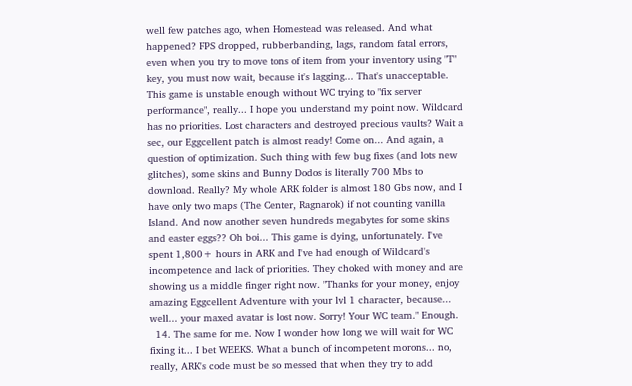well few patches ago, when Homestead was released. And what happened? FPS dropped, rubberbanding, lags, random fatal errors, even when you try to move tons of item from your inventory using "T" key, you must now wait, because it's lagging... That's unacceptable. This game is unstable enough without WC trying to "fix server performance", really... I hope you understand my point now. Wildcard has no priorities. Lost characters and destroyed precious vaults? Wait a sec, our Eggcellent patch is almost ready! Come on... And again, a question of optimization. Such thing with few bug fixes (and lots new glitches), some skins and Bunny Dodos is literally 700 Mbs to download. Really? My whole ARK folder is almost 180 Gbs now, and I have only two maps (The Center, Ragnarok) if not counting vanilla Island. And now another seven hundreds megabytes for some skins and easter eggs?? Oh boi... This game is dying, unfortunately. I've spent 1,800+ hours in ARK and I've had enough of Wildcard's incompetence and lack of priorities. They choked with money and are showing us a middle finger right now. "Thanks for your money, enjoy amazing Eggcellent Adventure with your lvl 1 character, because... well... your maxed avatar is lost now. Sorry! Your WC team." Enough.
  14. The same for me. Now I wonder how long we will wait for WC fixing it... I bet WEEKS. What a bunch of incompetent morons... no, really, ARK's code must be so messed that when they try to add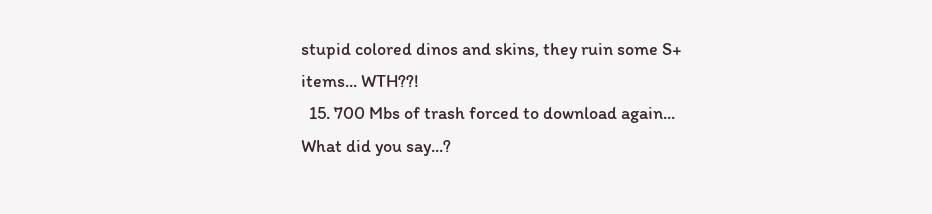stupid colored dinos and skins, they ruin some S+ items... WTH??!
  15. 700 Mbs of trash forced to download again... What did you say...?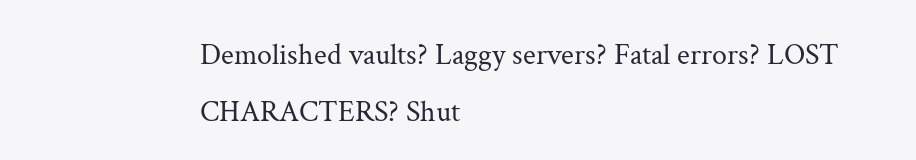Demolished vaults? Laggy servers? Fatal errors? LOST CHARACTERS? Shut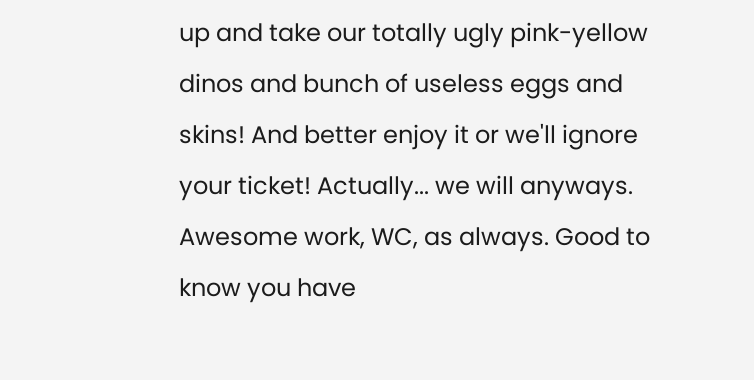up and take our totally ugly pink-yellow dinos and bunch of useless eggs and skins! And better enjoy it or we'll ignore your ticket! Actually... we will anyways. Awesome work, WC, as always. Good to know you have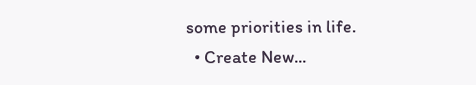some priorities in life.
  • Create New...